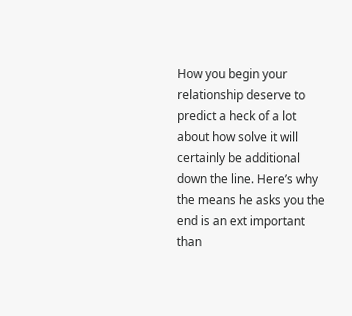How you begin your relationship deserve to predict a heck of a lot about how solve it will certainly be additional down the line. Here’s why the means he asks you the end is an ext important than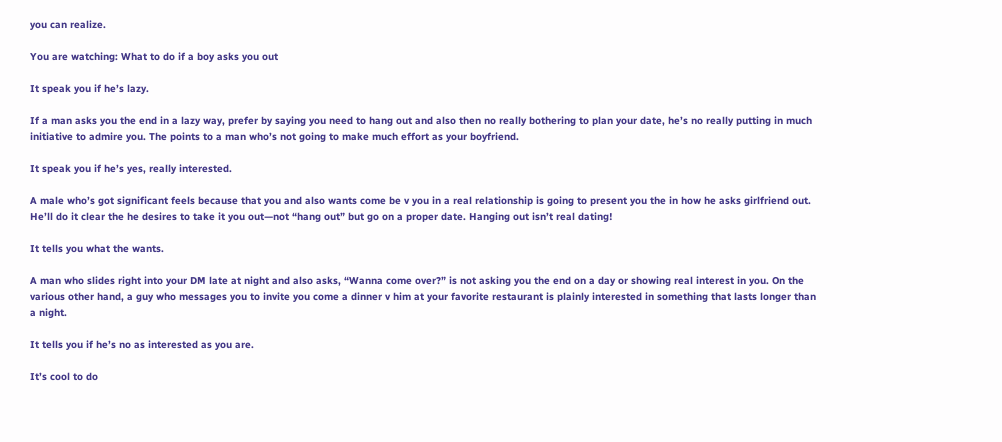you can realize.

You are watching: What to do if a boy asks you out

It speak you if he’s lazy.

If a man asks you the end in a lazy way, prefer by saying you need to hang out and also then no really bothering to plan your date, he’s no really putting in much initiative to admire you. The points to a man who’s not going to make much effort as your boyfriend.

It speak you if he’s yes, really interested.

A male who’s got significant feels because that you and also wants come be v you in a real relationship is going to present you the in how he asks girlfriend out. He’ll do it clear the he desires to take it you out—not “hang out” but go on a proper date. Hanging out isn’t real dating!

It tells you what the wants.

A man who slides right into your DM late at night and also asks, “Wanna come over?” is not asking you the end on a day or showing real interest in you. On the various other hand, a guy who messages you to invite you come a dinner v him at your favorite restaurant is plainly interested in something that lasts longer than a night.

It tells you if he’s no as interested as you are.

It’s cool to do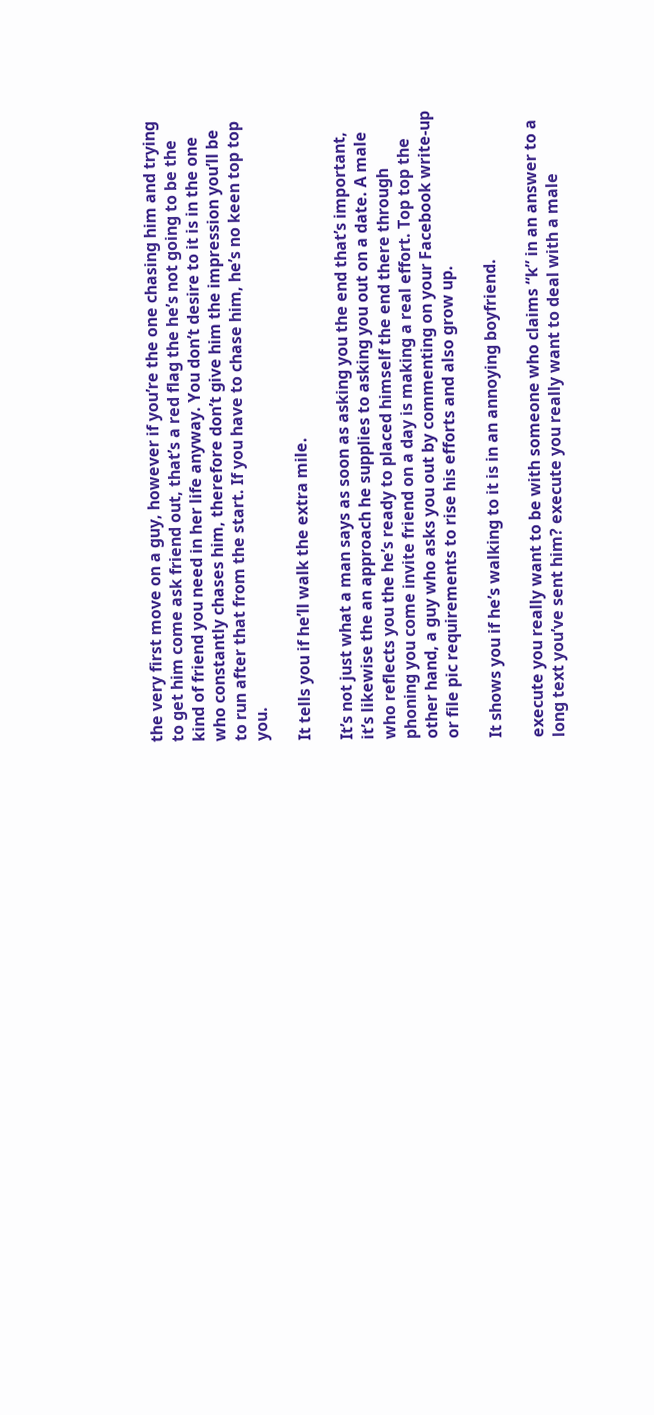the very first move on a guy, however if you’re the one chasing him and trying to get him come ask friend out, that’s a red flag the he’s not going to be the kind of friend you need in her life anyway. You don’t desire to it is in the one who constantly chases him, therefore don’t give him the impression you’ll be to run after that from the start. If you have to chase him, he’s no keen top top you.

It tells you if he’ll walk the extra mile.

It’s not just what a man says as soon as asking you the end that’s important, it’s likewise the an approach he supplies to asking you out on a date. A male who reflects you the he’s ready to placed himself the end there through phoning you come invite friend on a day is making a real effort. Top top the other hand, a guy who asks you out by commenting on your Facebook write-up or file pic requirements to rise his efforts and also grow up.

It shows you if he’s walking to it is in an annoying boyfriend.

execute you really want to be with someone who claims “k” in an answer to a long text you’ve sent him? execute you really want to deal with a male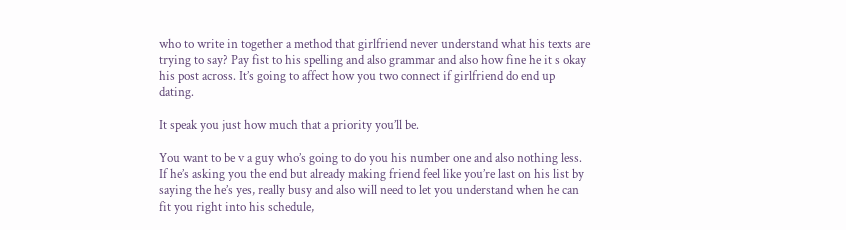who to write in together a method that girlfriend never understand what his texts are trying to say? Pay fist to his spelling and also grammar and also how fine he it s okay his post across. It’s going to affect how you two connect if girlfriend do end up dating.

It speak you just how much that a priority you’ll be.

You want to be v a guy who’s going to do you his number one and also nothing less. If he’s asking you the end but already making friend feel like you’re last on his list by saying the he’s yes, really busy and also will need to let you understand when he can fit you right into his schedule,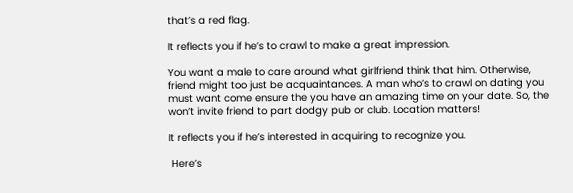that’s a red flag.

It reflects you if he’s to crawl to make a great impression.

You want a male to care around what girlfriend think that him. Otherwise, friend might too just be acquaintances. A man who’s to crawl on dating you must want come ensure the you have an amazing time on your date. So, the won’t invite friend to part dodgy pub or club. Location matters!

It reflects you if he’s interested in acquiring to recognize you.

 Here’s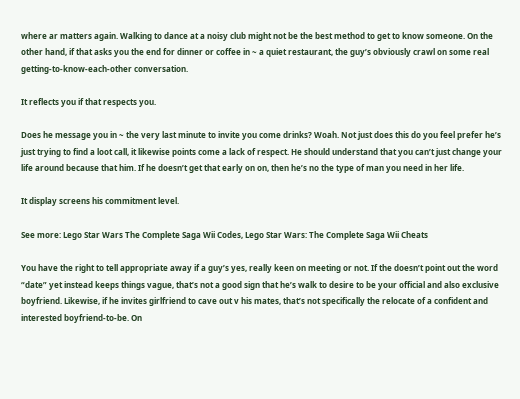where ar matters again. Walking to dance at a noisy club might not be the best method to get to know someone. On the other hand, if that asks you the end for dinner or coffee in ~ a quiet restaurant, the guy’s obviously crawl on some real getting-to-know-each-other conversation.

It reflects you if that respects you.

Does he message you in ~ the very last minute to invite you come drinks? Woah. Not just does this do you feel prefer he’s just trying to find a loot call, it likewise points come a lack of respect. He should understand that you can’t just change your life around because that him. If he doesn’t get that early on on, then he’s no the type of man you need in her life.

It display screens his commitment level.

See more: Lego Star Wars The Complete Saga Wii Codes, Lego Star Wars: The Complete Saga Wii Cheats

You have the right to tell appropriate away if a guy’s yes, really keen on meeting or not. If the doesn’t point out the word “date” yet instead keeps things vague, that’s not a good sign that he’s walk to desire to be your official and also exclusive boyfriend. Likewise, if he invites girlfriend to cave out v his mates, that’s not specifically the relocate of a confident and interested boyfriend-to-be. On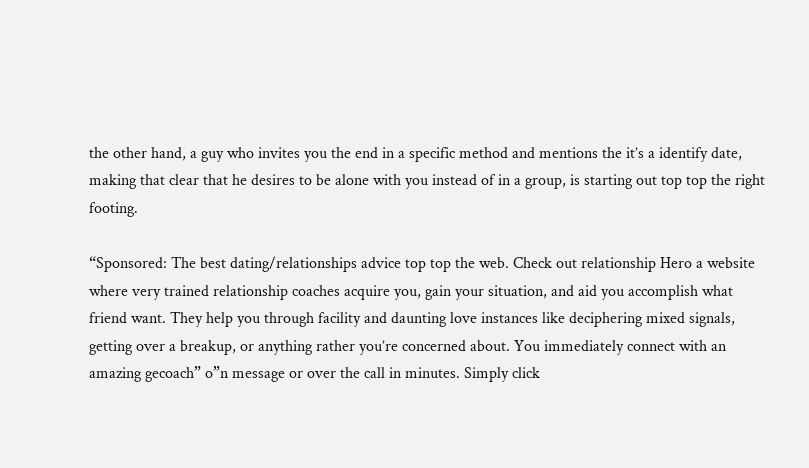the other hand, a guy who invites you the end in a specific method and mentions the it’s a identify date, making that clear that he desires to be alone with you instead of in a group, is starting out top top the right footing.

“Sponsored: The best dating/relationships advice top top the web. Check out relationship Hero a website where very trained relationship coaches acquire you, gain your situation, and aid you accomplish what friend want. They help you through facility and daunting love instances like deciphering mixed signals, getting over a breakup, or anything rather you’re concerned about. You immediately connect with an amazing gecoach” o”n message or over the call in minutes. Simply click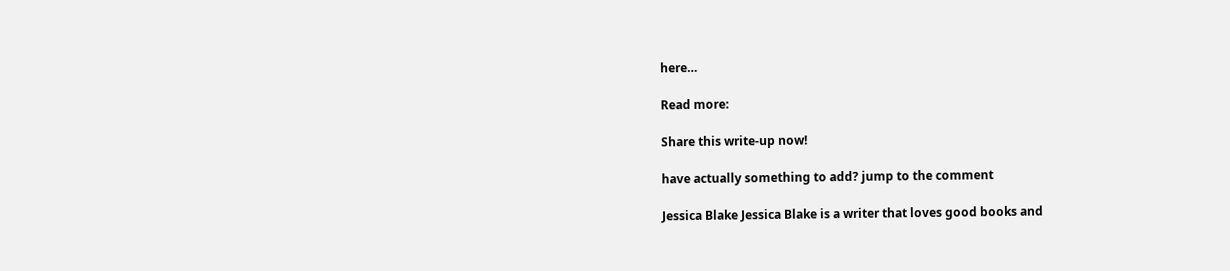here…

Read more:

Share this write-up now!

have actually something to add? jump to the comment

Jessica Blake Jessica Blake is a writer that loves good books and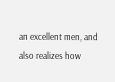an excellent men, and also realizes how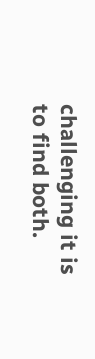challenging it is to find both.